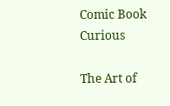Comic Book Curious

The Art of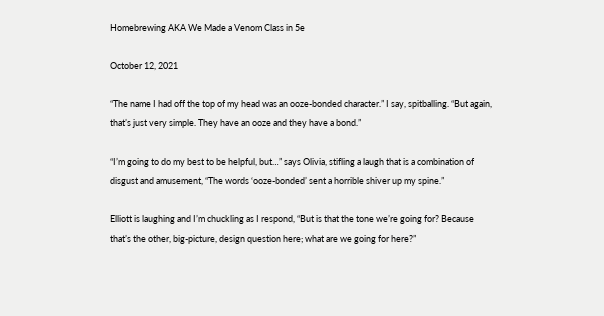Homebrewing AKA We Made a Venom Class in 5e

October 12, 2021

“The name I had off the top of my head was an ooze-bonded character.” I say, spitballing. “But again, that’s just very simple. They have an ooze and they have a bond.”

“I’m going to do my best to be helpful, but…” says Olivia, stifling a laugh that is a combination of disgust and amusement, “The words ‘ooze-bonded’ sent a horrible shiver up my spine.”

Elliott is laughing and I’m chuckling as I respond, “But is that the tone we’re going for? Because that’s the other, big-picture, design question here; what are we going for here?”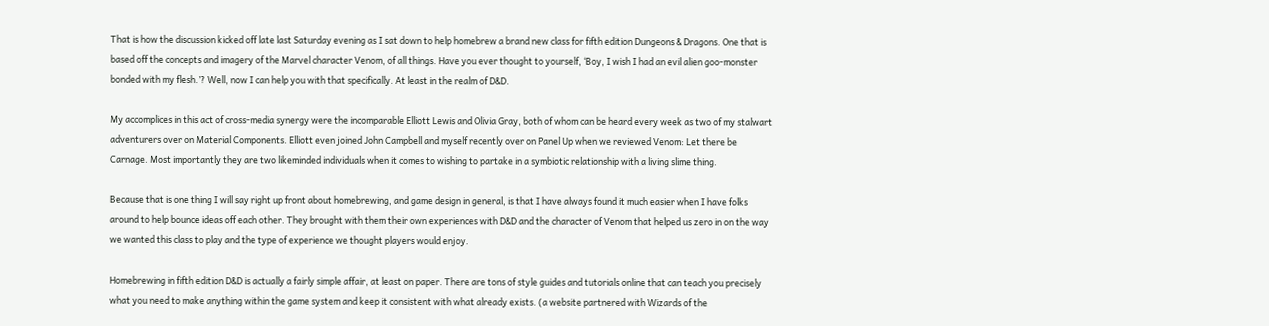That is how the discussion kicked off late last Saturday evening as I sat down to help homebrew a brand new class for fifth edition Dungeons & Dragons. One that is based off the concepts and imagery of the Marvel character Venom, of all things. Have you ever thought to yourself, ‘Boy, I wish I had an evil alien goo-monster bonded with my flesh.’? Well, now I can help you with that specifically. At least in the realm of D&D.

My accomplices in this act of cross-media synergy were the incomparable Elliott Lewis and Olivia Gray, both of whom can be heard every week as two of my stalwart adventurers over on Material Components. Elliott even joined John Campbell and myself recently over on Panel Up when we reviewed Venom: Let there be Carnage. Most importantly they are two likeminded individuals when it comes to wishing to partake in a symbiotic relationship with a living slime thing.

Because that is one thing I will say right up front about homebrewing, and game design in general, is that I have always found it much easier when I have folks around to help bounce ideas off each other. They brought with them their own experiences with D&D and the character of Venom that helped us zero in on the way we wanted this class to play and the type of experience we thought players would enjoy.

Homebrewing in fifth edition D&D is actually a fairly simple affair, at least on paper. There are tons of style guides and tutorials online that can teach you precisely what you need to make anything within the game system and keep it consistent with what already exists. (a website partnered with Wizards of the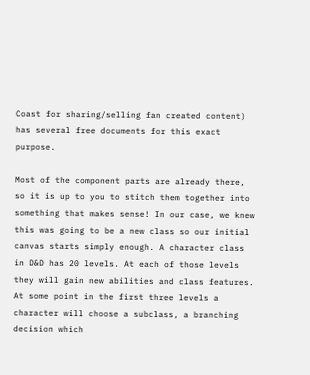Coast for sharing/selling fan created content) has several free documents for this exact purpose.

Most of the component parts are already there, so it is up to you to stitch them together into something that makes sense! In our case, we knew this was going to be a new class so our initial canvas starts simply enough. A character class in D&D has 20 levels. At each of those levels they will gain new abilities and class features. At some point in the first three levels a character will choose a subclass, a branching decision which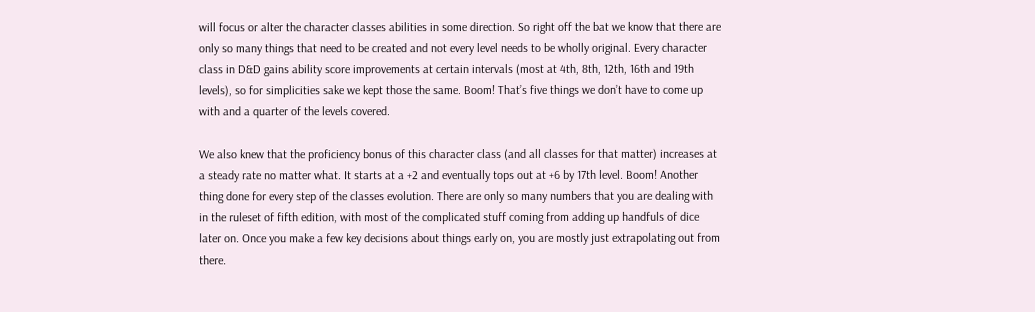will focus or alter the character classes abilities in some direction. So right off the bat we know that there are only so many things that need to be created and not every level needs to be wholly original. Every character class in D&D gains ability score improvements at certain intervals (most at 4th, 8th, 12th, 16th and 19th levels), so for simplicities sake we kept those the same. Boom! That’s five things we don’t have to come up with and a quarter of the levels covered.

We also knew that the proficiency bonus of this character class (and all classes for that matter) increases at a steady rate no matter what. It starts at a +2 and eventually tops out at +6 by 17th level. Boom! Another thing done for every step of the classes evolution. There are only so many numbers that you are dealing with in the ruleset of fifth edition, with most of the complicated stuff coming from adding up handfuls of dice later on. Once you make a few key decisions about things early on, you are mostly just extrapolating out from there.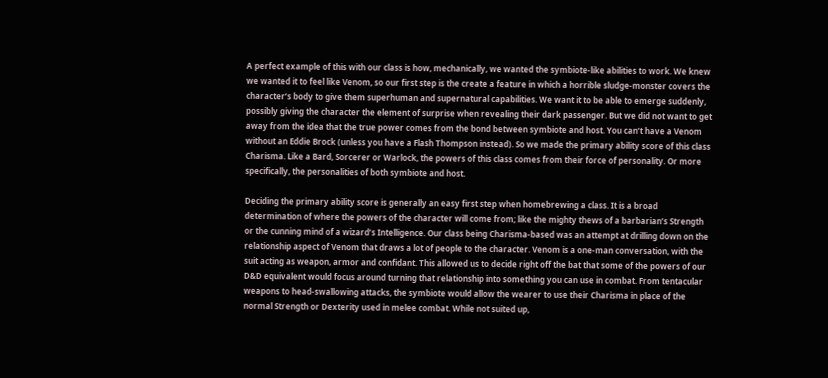A perfect example of this with our class is how, mechanically, we wanted the symbiote-like abilities to work. We knew we wanted it to feel like Venom, so our first step is the create a feature in which a horrible sludge-monster covers the character’s body to give them superhuman and supernatural capabilities. We want it to be able to emerge suddenly, possibly giving the character the element of surprise when revealing their dark passenger. But we did not want to get away from the idea that the true power comes from the bond between symbiote and host. You can’t have a Venom without an Eddie Brock (unless you have a Flash Thompson instead). So we made the primary ability score of this class Charisma. Like a Bard, Sorcerer or Warlock, the powers of this class comes from their force of personality. Or more specifically, the personalities of both symbiote and host.

Deciding the primary ability score is generally an easy first step when homebrewing a class. It is a broad determination of where the powers of the character will come from; like the mighty thews of a barbarian’s Strength or the cunning mind of a wizard’s Intelligence. Our class being Charisma-based was an attempt at drilling down on the relationship aspect of Venom that draws a lot of people to the character. Venom is a one-man conversation, with the suit acting as weapon, armor and confidant. This allowed us to decide right off the bat that some of the powers of our D&D equivalent would focus around turning that relationship into something you can use in combat. From tentacular weapons to head-swallowing attacks, the symbiote would allow the wearer to use their Charisma in place of the normal Strength or Dexterity used in melee combat. While not suited up,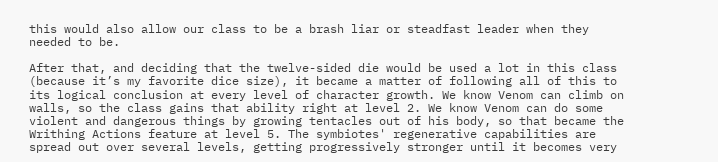this would also allow our class to be a brash liar or steadfast leader when they needed to be.

After that, and deciding that the twelve-sided die would be used a lot in this class (because it’s my favorite dice size), it became a matter of following all of this to its logical conclusion at every level of character growth. We know Venom can climb on walls, so the class gains that ability right at level 2. We know Venom can do some violent and dangerous things by growing tentacles out of his body, so that became the Writhing Actions feature at level 5. The symbiotes' regenerative capabilities are spread out over several levels, getting progressively stronger until it becomes very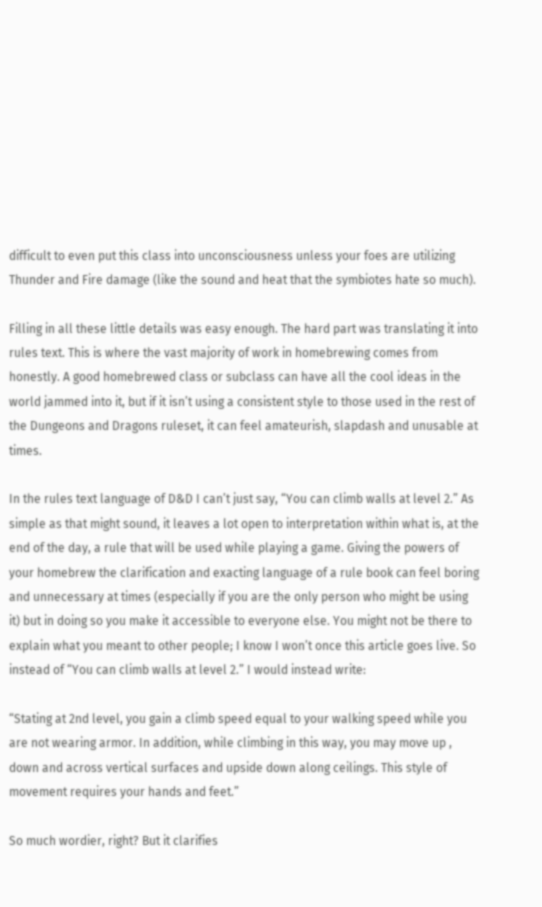difficult to even put this class into unconsciousness unless your foes are utilizing Thunder and Fire damage (like the sound and heat that the symbiotes hate so much).

Filling in all these little details was easy enough. The hard part was translating it into rules text. This is where the vast majority of work in homebrewing comes from honestly. A good homebrewed class or subclass can have all the cool ideas in the world jammed into it, but if it isn’t using a consistent style to those used in the rest of the Dungeons and Dragons ruleset, it can feel amateurish, slapdash and unusable at times.

In the rules text language of D&D I can’t just say, “You can climb walls at level 2.” As simple as that might sound, it leaves a lot open to interpretation within what is, at the end of the day, a rule that will be used while playing a game. Giving the powers of your homebrew the clarification and exacting language of a rule book can feel boring and unnecessary at times (especially if you are the only person who might be using it) but in doing so you make it accessible to everyone else. You might not be there to explain what you meant to other people; I know I won’t once this article goes live. So instead of “You can climb walls at level 2.” I would instead write:

“Stating at 2nd level, you gain a climb speed equal to your walking speed while you are not wearing armor. In addition, while climbing in this way, you may move up , down and across vertical surfaces and upside down along ceilings. This style of movement requires your hands and feet.”

So much wordier, right? But it clarifies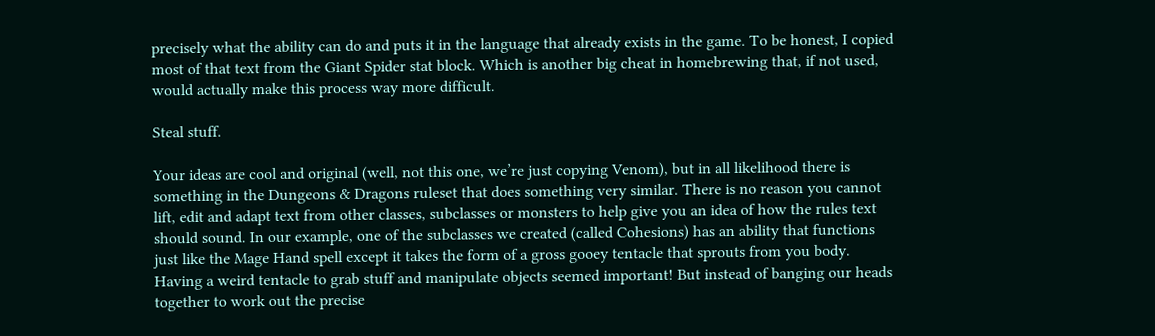precisely what the ability can do and puts it in the language that already exists in the game. To be honest, I copied most of that text from the Giant Spider stat block. Which is another big cheat in homebrewing that, if not used, would actually make this process way more difficult.

Steal stuff.

Your ideas are cool and original (well, not this one, we’re just copying Venom), but in all likelihood there is something in the Dungeons & Dragons ruleset that does something very similar. There is no reason you cannot lift, edit and adapt text from other classes, subclasses or monsters to help give you an idea of how the rules text should sound. In our example, one of the subclasses we created (called Cohesions) has an ability that functions just like the Mage Hand spell except it takes the form of a gross gooey tentacle that sprouts from you body. Having a weird tentacle to grab stuff and manipulate objects seemed important! But instead of banging our heads together to work out the precise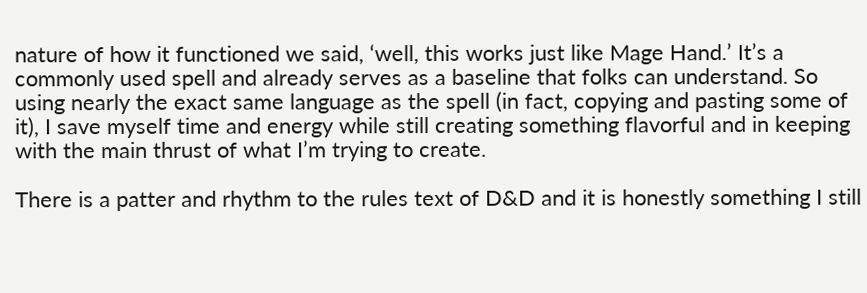nature of how it functioned we said, ‘well, this works just like Mage Hand.’ It’s a commonly used spell and already serves as a baseline that folks can understand. So using nearly the exact same language as the spell (in fact, copying and pasting some of it), I save myself time and energy while still creating something flavorful and in keeping with the main thrust of what I’m trying to create.

There is a patter and rhythm to the rules text of D&D and it is honestly something I still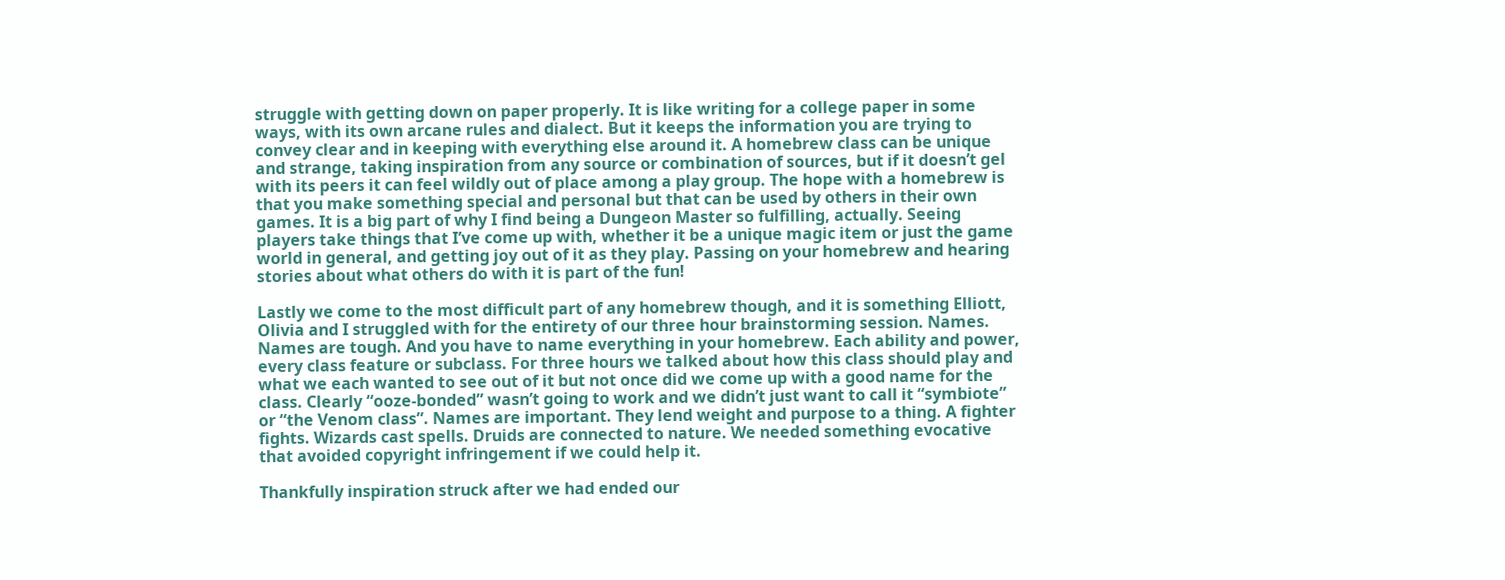struggle with getting down on paper properly. It is like writing for a college paper in some ways, with its own arcane rules and dialect. But it keeps the information you are trying to convey clear and in keeping with everything else around it. A homebrew class can be unique and strange, taking inspiration from any source or combination of sources, but if it doesn’t gel with its peers it can feel wildly out of place among a play group. The hope with a homebrew is that you make something special and personal but that can be used by others in their own games. It is a big part of why I find being a Dungeon Master so fulfilling, actually. Seeing players take things that I’ve come up with, whether it be a unique magic item or just the game world in general, and getting joy out of it as they play. Passing on your homebrew and hearing stories about what others do with it is part of the fun!

Lastly we come to the most difficult part of any homebrew though, and it is something Elliott, Olivia and I struggled with for the entirety of our three hour brainstorming session. Names. Names are tough. And you have to name everything in your homebrew. Each ability and power, every class feature or subclass. For three hours we talked about how this class should play and what we each wanted to see out of it but not once did we come up with a good name for the class. Clearly “ooze-bonded” wasn’t going to work and we didn’t just want to call it “symbiote” or “the Venom class”. Names are important. They lend weight and purpose to a thing. A fighter fights. Wizards cast spells. Druids are connected to nature. We needed something evocative that avoided copyright infringement if we could help it.

Thankfully inspiration struck after we had ended our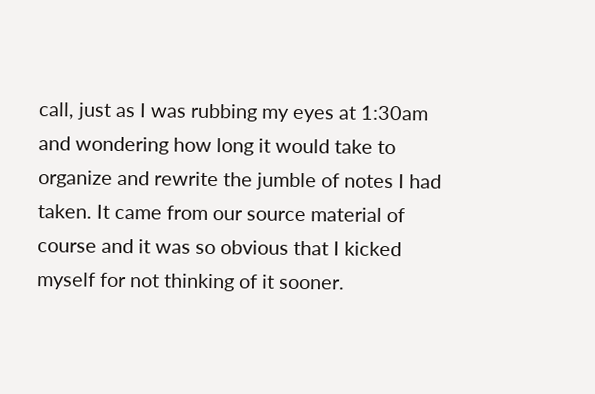call, just as I was rubbing my eyes at 1:30am and wondering how long it would take to organize and rewrite the jumble of notes I had taken. It came from our source material of course and it was so obvious that I kicked myself for not thinking of it sooner.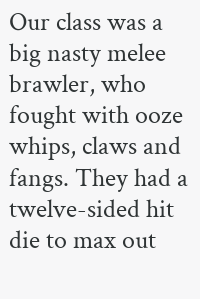Our class was a big nasty melee brawler, who fought with ooze whips, claws and fangs. They had a twelve-sided hit die to max out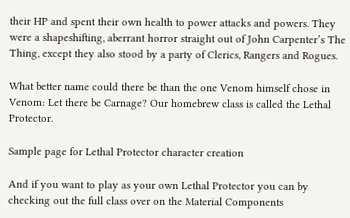their HP and spent their own health to power attacks and powers. They were a shapeshifting, aberrant horror straight out of John Carpenter’s The Thing, except they also stood by a party of Clerics, Rangers and Rogues.

What better name could there be than the one Venom himself chose in Venom: Let there be Carnage? Our homebrew class is called the Lethal Protector.

Sample page for Lethal Protector character creation

And if you want to play as your own Lethal Protector you can by checking out the full class over on the Material Components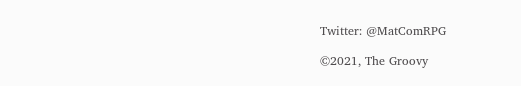Twitter: @MatComRPG

©2021, The Groovy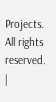Projects. All rights reserved. |